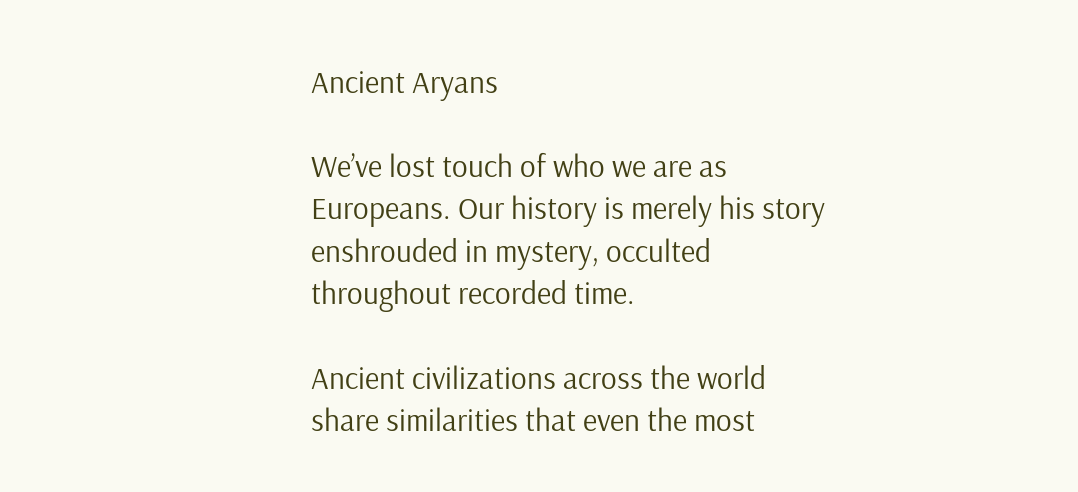Ancient Aryans

We’ve lost touch of who we are as Europeans. Our history is merely his story enshrouded in mystery, occulted throughout recorded time.

Ancient civilizations across the world share similarities that even the most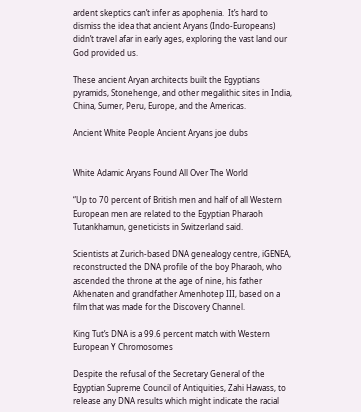ardent skeptics can’t infer as apophenia.  It’s hard to dismiss the idea that ancient Aryans (Indo-Europeans) didn’t travel afar in early ages, exploring the vast land our God provided us.

These ancient Aryan architects built the Egyptians pyramids, Stonehenge, and other megalithic sites in India, China, Sumer, Peru, Europe, and the Americas.

Ancient White People Ancient Aryans joe dubs


White Adamic Aryans Found All Over The World

“Up to 70 percent of British men and half of all Western European men are related to the Egyptian Pharaoh Tutankhamun, geneticists in Switzerland said.

Scientists at Zurich-based DNA genealogy centre, iGENEA, reconstructed the DNA profile of the boy Pharaoh, who ascended the throne at the age of nine, his father Akhenaten and grandfather Amenhotep III, based on a film that was made for the Discovery Channel.

King Tut’s DNA is a 99.6 percent match with Western European Y Chromosomes

Despite the refusal of the Secretary General of the Egyptian Supreme Council of Antiquities, Zahi Hawass, to release any DNA results which might indicate the racial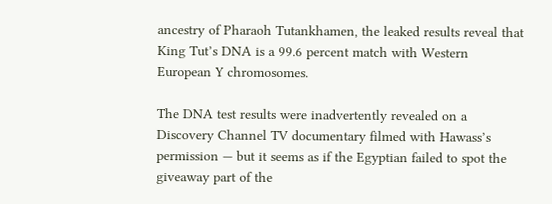ancestry of Pharaoh Tutankhamen, the leaked results reveal that King Tut’s DNA is a 99.6 percent match with Western European Y chromosomes.

The DNA test results were inadvertently revealed on a Discovery Channel TV documentary filmed with Hawass’s permission — but it seems as if the Egyptian failed to spot the giveaway part of the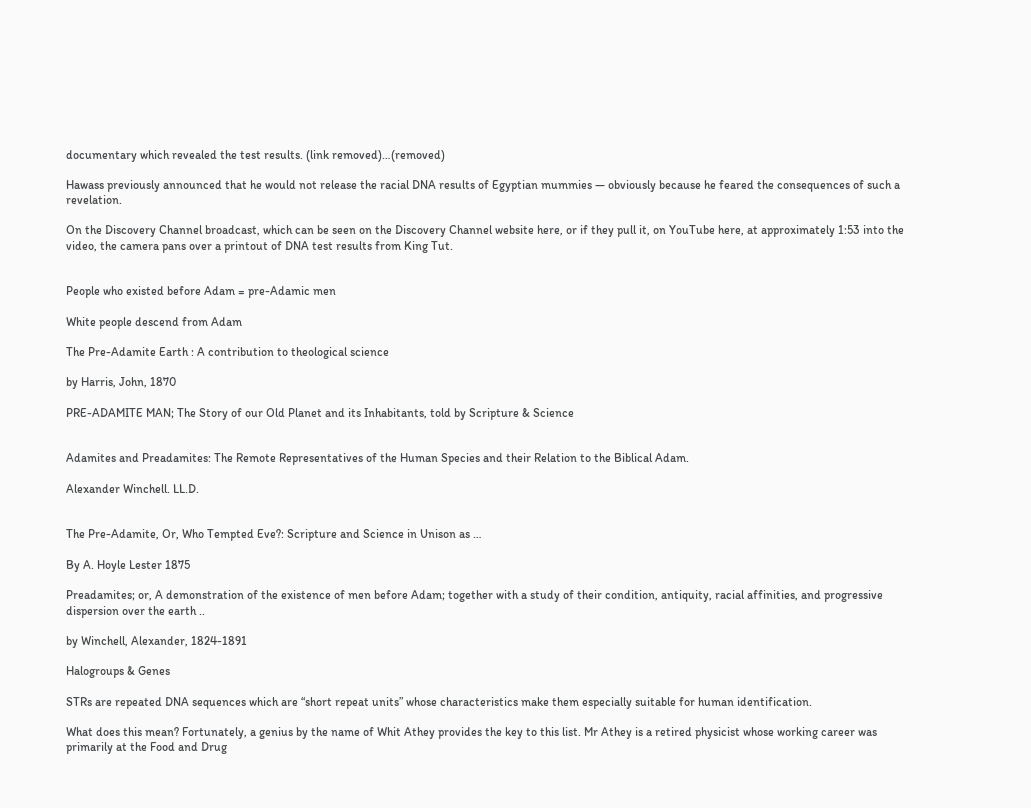documentary which revealed the test results. (link removed)…(removed)

Hawass previously announced that he would not release the racial DNA results of Egyptian mummies — obviously because he feared the consequences of such a revelation.

On the Discovery Channel broadcast, which can be seen on the Discovery Channel website here, or if they pull it, on YouTube here, at approximately 1:53 into the video, the camera pans over a printout of DNA test results from King Tut.


People who existed before Adam = pre-Adamic men

White people descend from Adam

The Pre-Adamite Earth : A contribution to theological science

by Harris, John, 1870

PRE-ADAMITE MAN; The Story of our Old Planet and its Inhabitants, told by Scripture & Science


Adamites and Preadamites: The Remote Representatives of the Human Species and their Relation to the Biblical Adam.

Alexander Winchell. LL.D.


The Pre-Adamite, Or, Who Tempted Eve?: Scripture and Science in Unison as …

By A. Hoyle Lester 1875

Preadamites; or, A demonstration of the existence of men before Adam; together with a study of their condition, antiquity, racial affinities, and progressive dispersion over the earth ..

by Winchell, Alexander, 1824-1891

Halogroups & Genes

STRs are repeated DNA sequences which are “short repeat units” whose characteristics make them especially suitable for human identification.

What does this mean? Fortunately, a genius by the name of Whit Athey provides the key to this list. Mr Athey is a retired physicist whose working career was primarily at the Food and Drug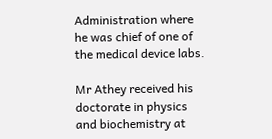Administration where he was chief of one of the medical device labs.

Mr Athey received his doctorate in physics and biochemistry at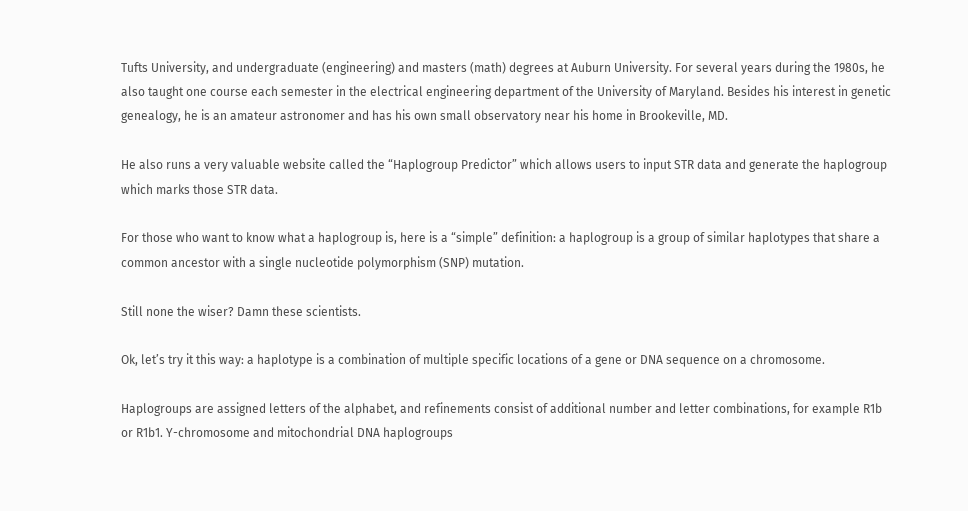Tufts University, and undergraduate (engineering) and masters (math) degrees at Auburn University. For several years during the 1980s, he also taught one course each semester in the electrical engineering department of the University of Maryland. Besides his interest in genetic genealogy, he is an amateur astronomer and has his own small observatory near his home in Brookeville, MD.

He also runs a very valuable website called the “Haplogroup Predictor” which allows users to input STR data and generate the haplogroup which marks those STR data.

For those who want to know what a haplogroup is, here is a “simple” definition: a haplogroup is a group of similar haplotypes that share a common ancestor with a single nucleotide polymorphism (SNP) mutation.

Still none the wiser? Damn these scientists.

Ok, let’s try it this way: a haplotype is a combination of multiple specific locations of a gene or DNA sequence on a chromosome.

Haplogroups are assigned letters of the alphabet, and refinements consist of additional number and letter combinations, for example R1b or R1b1. Y-chromosome and mitochondrial DNA haplogroups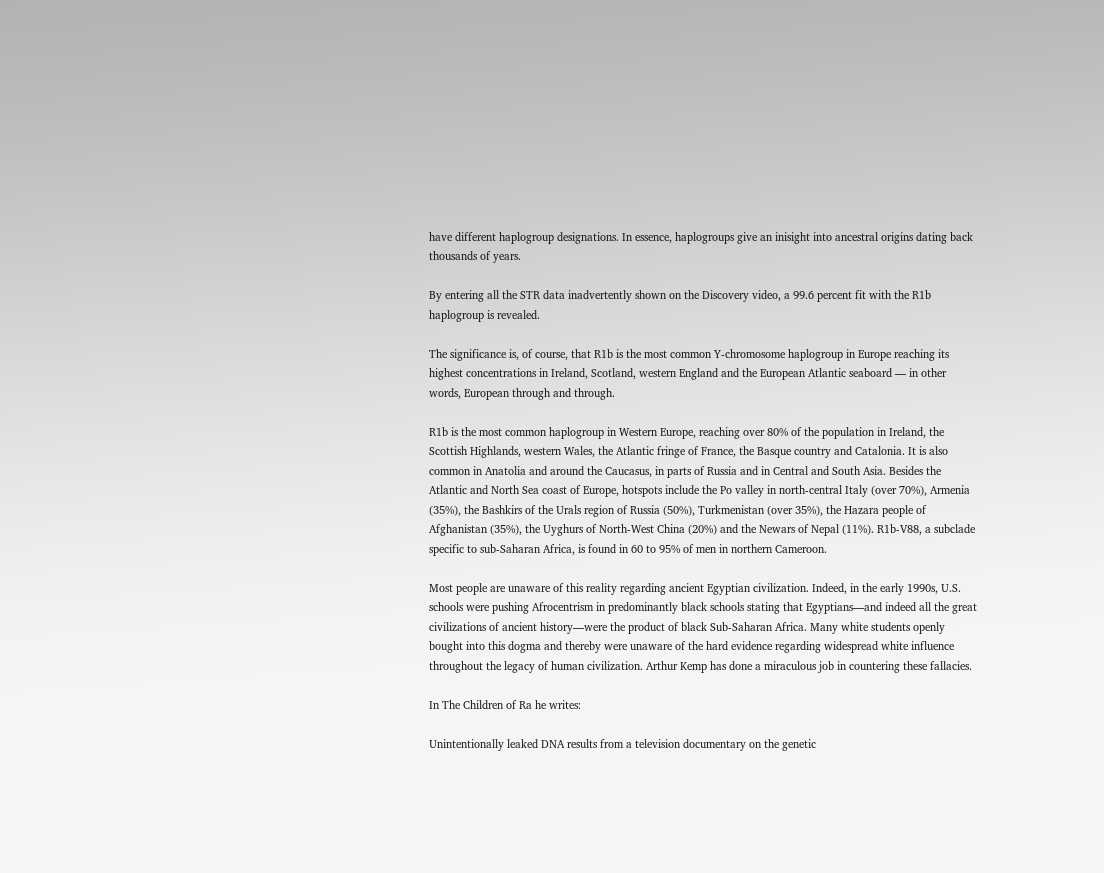have different haplogroup designations. In essence, haplogroups give an inisight into ancestral origins dating back thousands of years.

By entering all the STR data inadvertently shown on the Discovery video, a 99.6 percent fit with the R1b haplogroup is revealed.

The significance is, of course, that R1b is the most common Y-chromosome haplogroup in Europe reaching its highest concentrations in Ireland, Scotland, western England and the European Atlantic seaboard — in other words, European through and through.

R1b is the most common haplogroup in Western Europe, reaching over 80% of the population in Ireland, the Scottish Highlands, western Wales, the Atlantic fringe of France, the Basque country and Catalonia. It is also common in Anatolia and around the Caucasus, in parts of Russia and in Central and South Asia. Besides the Atlantic and North Sea coast of Europe, hotspots include the Po valley in north-central Italy (over 70%), Armenia (35%), the Bashkirs of the Urals region of Russia (50%), Turkmenistan (over 35%), the Hazara people of Afghanistan (35%), the Uyghurs of North-West China (20%) and the Newars of Nepal (11%). R1b-V88, a subclade specific to sub-Saharan Africa, is found in 60 to 95% of men in northern Cameroon.

Most people are unaware of this reality regarding ancient Egyptian civilization. Indeed, in the early 1990s, U.S. schools were pushing Afrocentrism in predominantly black schools stating that Egyptians—and indeed all the great civilizations of ancient history—were the product of black Sub-Saharan Africa. Many white students openly bought into this dogma and thereby were unaware of the hard evidence regarding widespread white influence throughout the legacy of human civilization. Arthur Kemp has done a miraculous job in countering these fallacies.

In The Children of Ra he writes:

Unintentionally leaked DNA results from a television documentary on the genetic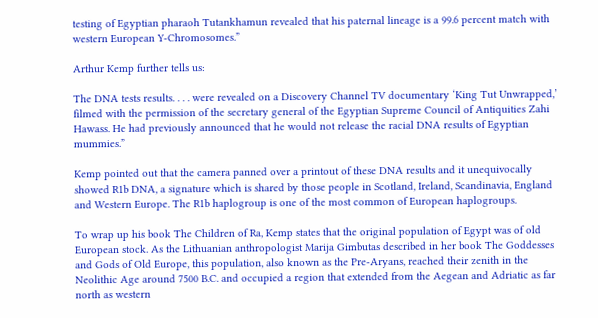testing of Egyptian pharaoh Tutankhamun revealed that his paternal lineage is a 99.6 percent match with western European Y-Chromosomes.”

Arthur Kemp further tells us:

The DNA tests results. . . . were revealed on a Discovery Channel TV documentary ‘King Tut Unwrapped,’ filmed with the permission of the secretary general of the Egyptian Supreme Council of Antiquities Zahi Hawass. He had previously announced that he would not release the racial DNA results of Egyptian mummies.”

Kemp pointed out that the camera panned over a printout of these DNA results and it unequivocally showed R1b DNA, a signature which is shared by those people in Scotland, Ireland, Scandinavia, England and Western Europe. The R1b haplogroup is one of the most common of European haplogroups.

To wrap up his book The Children of Ra, Kemp states that the original population of Egypt was of old European stock. As the Lithuanian anthropologist Marija Gimbutas described in her book The Goddesses and Gods of Old Europe, this population, also known as the Pre-Aryans, reached their zenith in the Neolithic Age around 7500 B.C. and occupied a region that extended from the Aegean and Adriatic as far north as western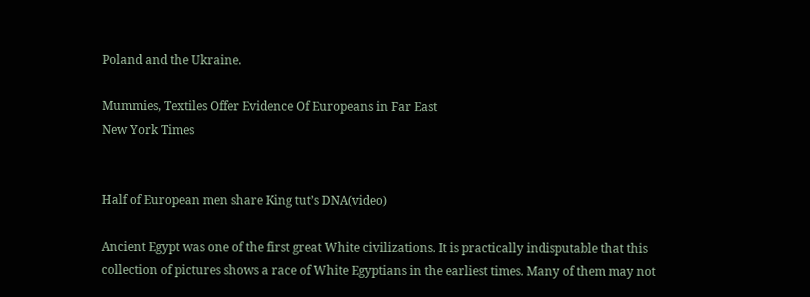Poland and the Ukraine.

Mummies, Textiles Offer Evidence Of Europeans in Far East
New York Times


Half of European men share King tut’s DNA(video)

Ancient Egypt was one of the first great White civilizations. It is practically indisputable that this collection of pictures shows a race of White Egyptians in the earliest times. Many of them may not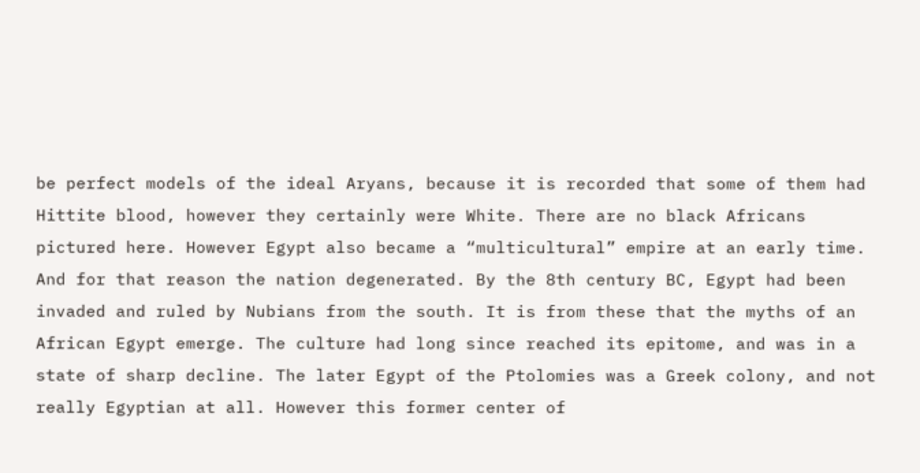be perfect models of the ideal Aryans, because it is recorded that some of them had Hittite blood, however they certainly were White. There are no black Africans pictured here. However Egypt also became a “multicultural” empire at an early time. And for that reason the nation degenerated. By the 8th century BC, Egypt had been invaded and ruled by Nubians from the south. It is from these that the myths of an African Egypt emerge. The culture had long since reached its epitome, and was in a state of sharp decline. The later Egypt of the Ptolomies was a Greek colony, and not really Egyptian at all. However this former center of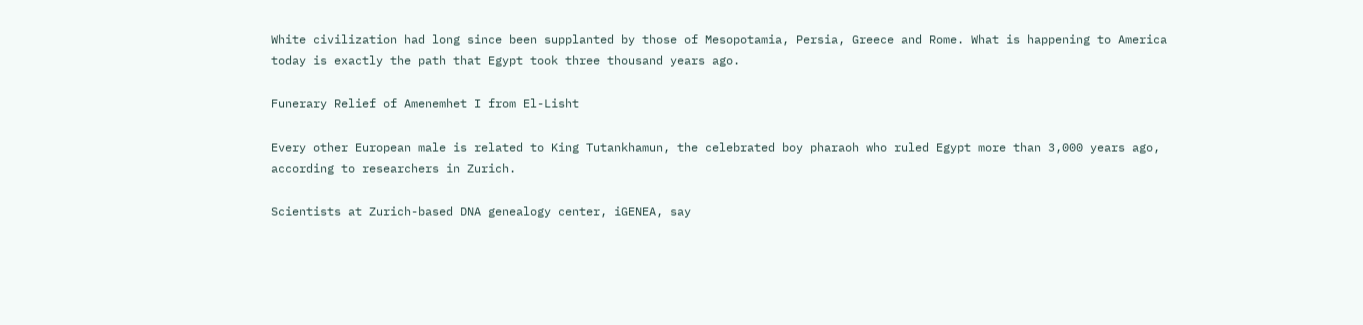White civilization had long since been supplanted by those of Mesopotamia, Persia, Greece and Rome. What is happening to America today is exactly the path that Egypt took three thousand years ago.

Funerary Relief of Amenemhet I from El-Lisht

Every other European male is related to King Tutankhamun, the celebrated boy pharaoh who ruled Egypt more than 3,000 years ago, according to researchers in Zurich.

Scientists at Zurich-based DNA genealogy center, iGENEA, say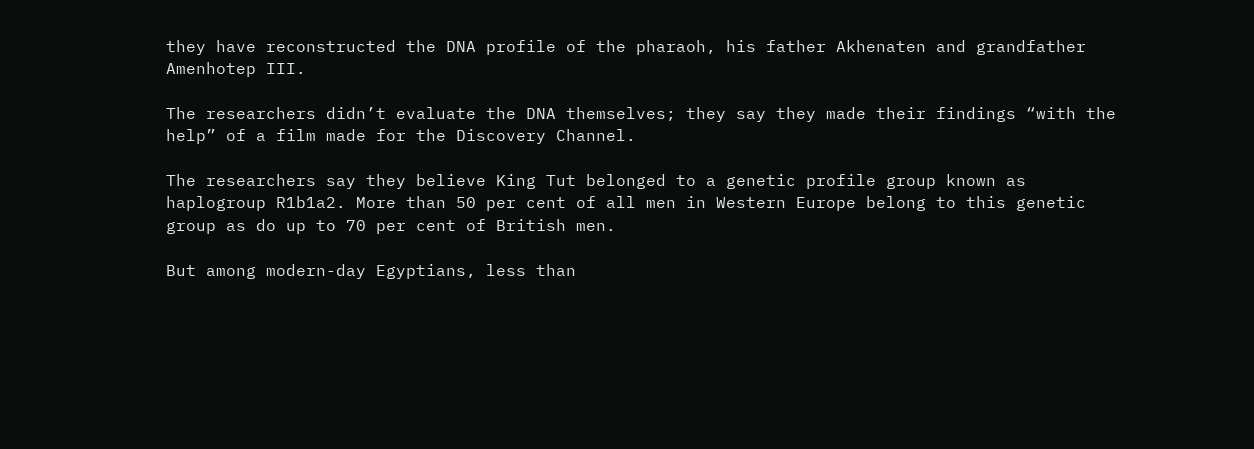they have reconstructed the DNA profile of the pharaoh, his father Akhenaten and grandfather Amenhotep III.

The researchers didn’t evaluate the DNA themselves; they say they made their findings “with the help” of a film made for the Discovery Channel.

The researchers say they believe King Tut belonged to a genetic profile group known as haplogroup R1b1a2. More than 50 per cent of all men in Western Europe belong to this genetic group as do up to 70 per cent of British men.

But among modern-day Egyptians, less than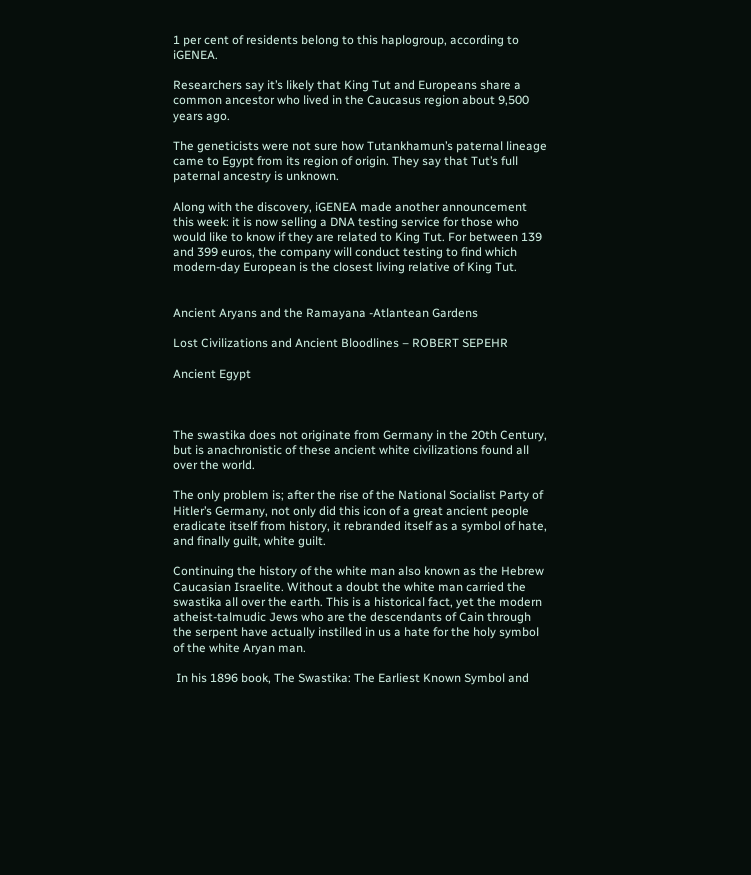1 per cent of residents belong to this haplogroup, according to iGENEA.

Researchers say it’s likely that King Tut and Europeans share a common ancestor who lived in the Caucasus region about 9,500 years ago.

The geneticists were not sure how Tutankhamun’s paternal lineage came to Egypt from its region of origin. They say that Tut’s full paternal ancestry is unknown.

Along with the discovery, iGENEA made another announcement this week: it is now selling a DNA testing service for those who would like to know if they are related to King Tut. For between 139 and 399 euros, the company will conduct testing to find which modern-day European is the closest living relative of King Tut.


Ancient Aryans and the Ramayana -Atlantean Gardens

Lost Civilizations and Ancient Bloodlines – ROBERT SEPEHR

Ancient Egypt



The swastika does not originate from Germany in the 20th Century, but is anachronistic of these ancient white civilizations found all over the world.

The only problem is; after the rise of the National Socialist Party of Hitler’s Germany, not only did this icon of a great ancient people eradicate itself from history, it rebranded itself as a symbol of hate, and finally guilt, white guilt.

Continuing the history of the white man also known as the Hebrew Caucasian Israelite. Without a doubt the white man carried the swastika all over the earth. This is a historical fact, yet the modern atheist-talmudic Jews who are the descendants of Cain through the serpent have actually instilled in us a hate for the holy symbol of the white Aryan man.

 In his 1896 book, The Swastika: The Earliest Known Symbol and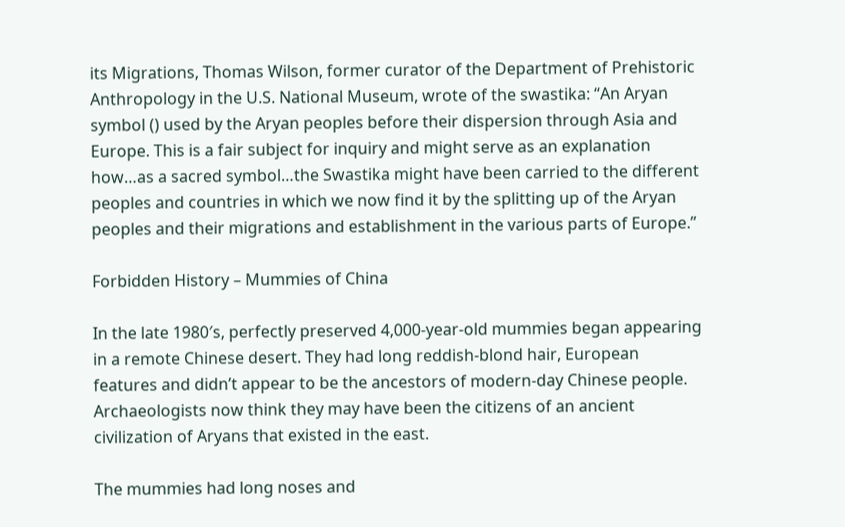its Migrations, Thomas Wilson, former curator of the Department of Prehistoric Anthropology in the U.S. National Museum, wrote of the swastika: “An Aryan symbol () used by the Aryan peoples before their dispersion through Asia and Europe. This is a fair subject for inquiry and might serve as an explanation how…as a sacred symbol…the Swastika might have been carried to the different peoples and countries in which we now find it by the splitting up of the Aryan peoples and their migrations and establishment in the various parts of Europe.”

Forbidden History – Mummies of China

In the late 1980′s, perfectly preserved 4,000-year-old mummies began appearing in a remote Chinese desert. They had long reddish-blond hair, European features and didn’t appear to be the ancestors of modern-day Chinese people. Archaeologists now think they may have been the citizens of an ancient civilization of Aryans that existed in the east.

The mummies had long noses and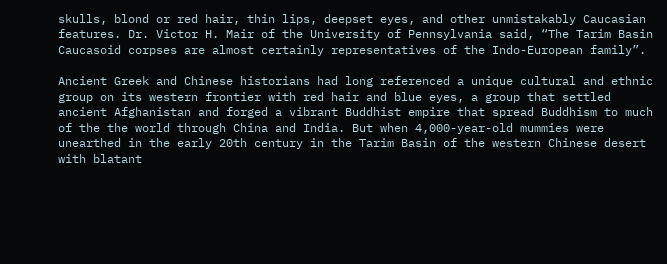skulls, blond or red hair, thin lips, deepset eyes, and other unmistakably Caucasian features. Dr. Victor H. Mair of the University of Pennsylvania said, “The Tarim Basin Caucasoid corpses are almost certainly representatives of the Indo-European family”.

Ancient Greek and Chinese historians had long referenced a unique cultural and ethnic group on its western frontier with red hair and blue eyes, a group that settled ancient Afghanistan and forged a vibrant Buddhist empire that spread Buddhism to much of the the world through China and India. But when 4,000-year-old mummies were unearthed in the early 20th century in the Tarim Basin of the western Chinese desert with blatant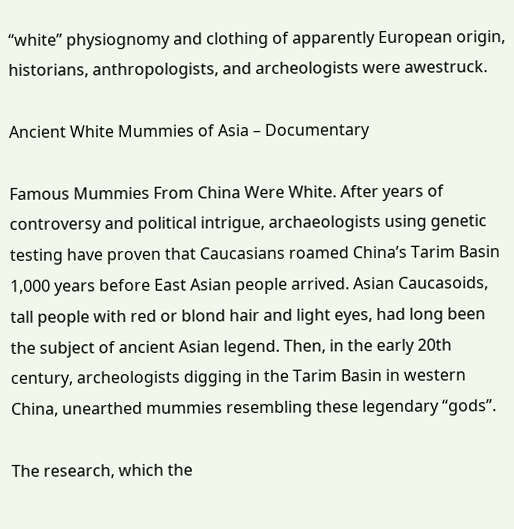“white” physiognomy and clothing of apparently European origin, historians, anthropologists, and archeologists were awestruck.

Ancient White Mummies of Asia – Documentary

Famous Mummies From China Were White. After years of controversy and political intrigue, archaeologists using genetic testing have proven that Caucasians roamed China’s Tarim Basin 1,000 years before East Asian people arrived. Asian Caucasoids, tall people with red or blond hair and light eyes, had long been the subject of ancient Asian legend. Then, in the early 20th century, archeologists digging in the Tarim Basin in western China, unearthed mummies resembling these legendary “gods”.

The research, which the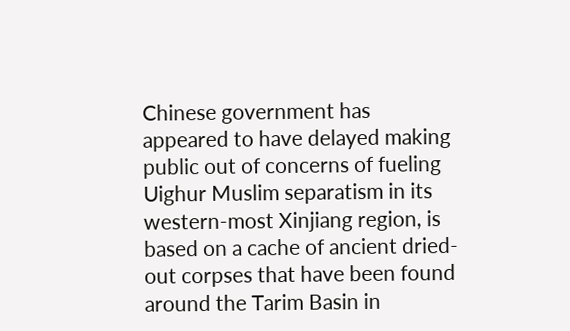Chinese government has appeared to have delayed making public out of concerns of fueling Uighur Muslim separatism in its western-most Xinjiang region, is based on a cache of ancient dried-out corpses that have been found around the Tarim Basin in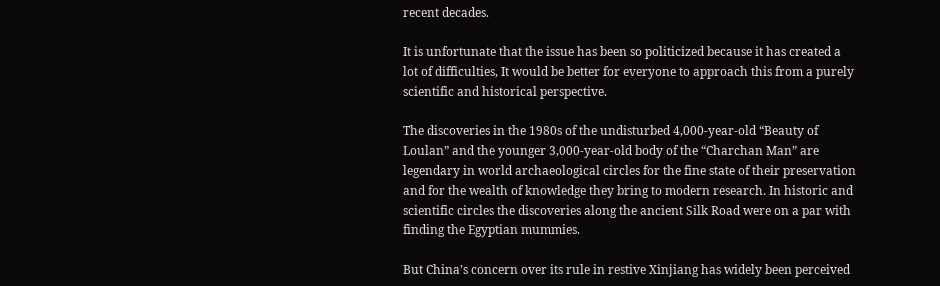recent decades.

It is unfortunate that the issue has been so politicized because it has created a lot of difficulties, It would be better for everyone to approach this from a purely scientific and historical perspective.

The discoveries in the 1980s of the undisturbed 4,000-year-old “Beauty of Loulan” and the younger 3,000-year-old body of the “Charchan Man” are legendary in world archaeological circles for the fine state of their preservation and for the wealth of knowledge they bring to modern research. In historic and scientific circles the discoveries along the ancient Silk Road were on a par with finding the Egyptian mummies.

But China’s concern over its rule in restive Xinjiang has widely been perceived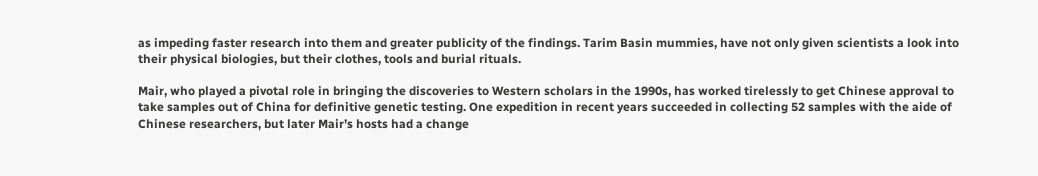as impeding faster research into them and greater publicity of the findings. Tarim Basin mummies, have not only given scientists a look into their physical biologies, but their clothes, tools and burial rituals.

Mair, who played a pivotal role in bringing the discoveries to Western scholars in the 1990s, has worked tirelessly to get Chinese approval to take samples out of China for definitive genetic testing. One expedition in recent years succeeded in collecting 52 samples with the aide of Chinese researchers, but later Mair’s hosts had a change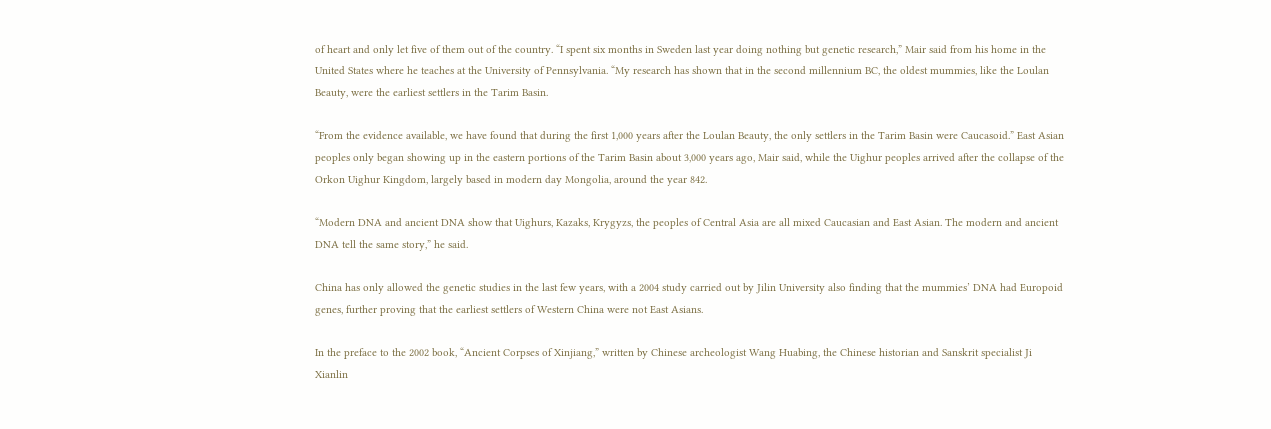of heart and only let five of them out of the country. “I spent six months in Sweden last year doing nothing but genetic research,” Mair said from his home in the United States where he teaches at the University of Pennsylvania. “My research has shown that in the second millennium BC, the oldest mummies, like the Loulan Beauty, were the earliest settlers in the Tarim Basin.

“From the evidence available, we have found that during the first 1,000 years after the Loulan Beauty, the only settlers in the Tarim Basin were Caucasoid.” East Asian peoples only began showing up in the eastern portions of the Tarim Basin about 3,000 years ago, Mair said, while the Uighur peoples arrived after the collapse of the Orkon Uighur Kingdom, largely based in modern day Mongolia, around the year 842.

“Modern DNA and ancient DNA show that Uighurs, Kazaks, Krygyzs, the peoples of Central Asia are all mixed Caucasian and East Asian. The modern and ancient DNA tell the same story,” he said.

China has only allowed the genetic studies in the last few years, with a 2004 study carried out by Jilin University also finding that the mummies’ DNA had Europoid genes, further proving that the earliest settlers of Western China were not East Asians.

In the preface to the 2002 book, “Ancient Corpses of Xinjiang,” written by Chinese archeologist Wang Huabing, the Chinese historian and Sanskrit specialist Ji Xianlin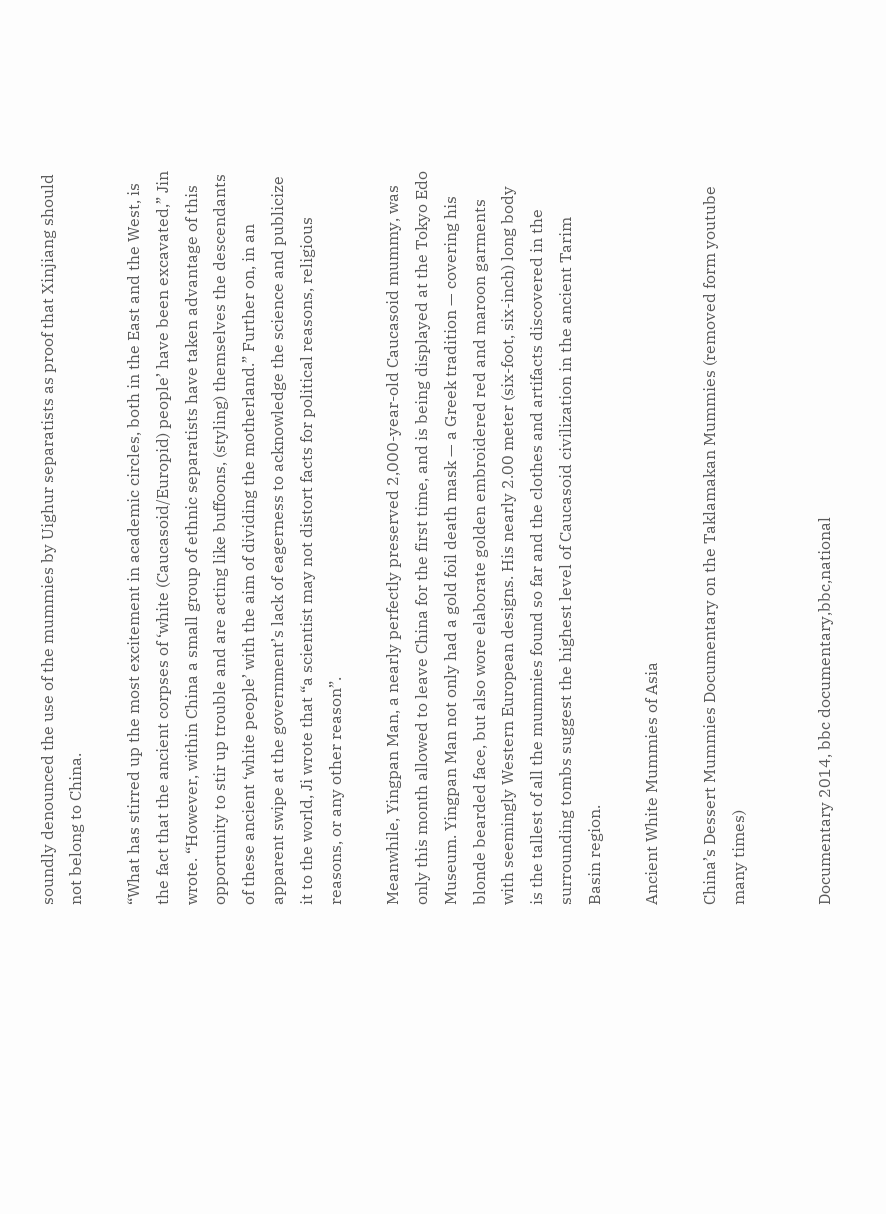soundly denounced the use of the mummies by Uighur separatists as proof that Xinjiang should not belong to China.

“What has stirred up the most excitement in academic circles, both in the East and the West, is the fact that the ancient corpses of ‘white (Caucasoid/Europid) people’ have been excavated,” Jin wrote. “However, within China a small group of ethnic separatists have taken advantage of this opportunity to stir up trouble and are acting like buffoons, (styling) themselves the descendants of these ancient ‘white people’ with the aim of dividing the motherland.” Further on, in an apparent swipe at the government’s lack of eagerness to acknowledge the science and publicize it to the world, Ji wrote that “a scientist may not distort facts for political reasons, religious reasons, or any other reason”.

Meanwhile, Yingpan Man, a nearly perfectly preserved 2,000-year-old Caucasoid mummy, was only this month allowed to leave China for the first time, and is being displayed at the Tokyo Edo Museum. Yingpan Man not only had a gold foil death mask — a Greek tradition — covering his blonde bearded face, but also wore elaborate golden embroidered red and maroon garments with seemingly Western European designs. His nearly 2.00 meter (six-foot, six-inch) long body is the tallest of all the mummies found so far and the clothes and artifacts discovered in the surrounding tombs suggest the highest level of Caucasoid civilization in the ancient Tarim Basin region.

Ancient White Mummies of Asia

China’s Dessert Mummies Documentary on the Taklamakan Mummies (removed form youtube many times)


Documentary 2014, bbc documentary,bbc,national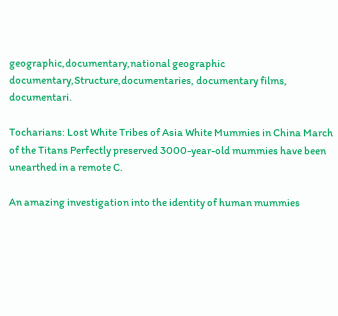geographic,documentary,national geographic documentary,Structure,documentaries, documentary films, documentari.

Tocharians: Lost White Tribes of Asia White Mummies in China March of the Titans Perfectly preserved 3000-year-old mummies have been unearthed in a remote C.

An amazing investigation into the identity of human mummies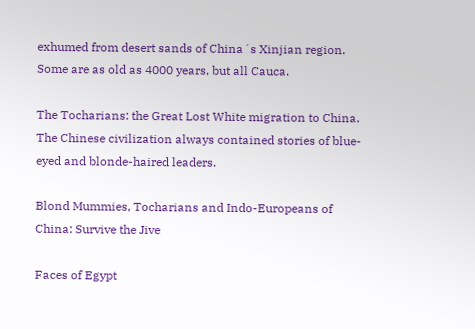exhumed from desert sands of China´s Xinjian region. Some are as old as 4000 years, but all Cauca.

The Tocharians: the Great Lost White migration to China. The Chinese civilization always contained stories of blue-eyed and blonde-haired leaders.

Blond Mummies, Tocharians and Indo-Europeans of China: Survive the Jive

Faces of Egypt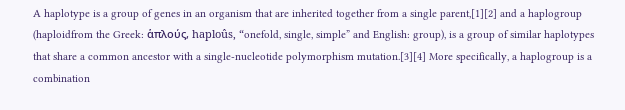A haplotype is a group of genes in an organism that are inherited together from a single parent,[1][2] and a haplogroup (haploidfrom the Greek: ἁπλούς, haploûs, “onefold, single, simple” and English: group), is a group of similar haplotypes that share a common ancestor with a single-nucleotide polymorphism mutation.[3][4] More specifically, a haplogroup is a combination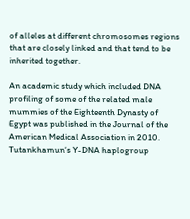of alleles at different chromosomes regions that are closely linked and that tend to be inherited together.

An academic study which included DNA profiling of some of the related male mummies of the Eighteenth Dynasty of Egypt was published in the Journal of the American Medical Association in 2010. Tutankhamun‘s Y-DNA haplogroup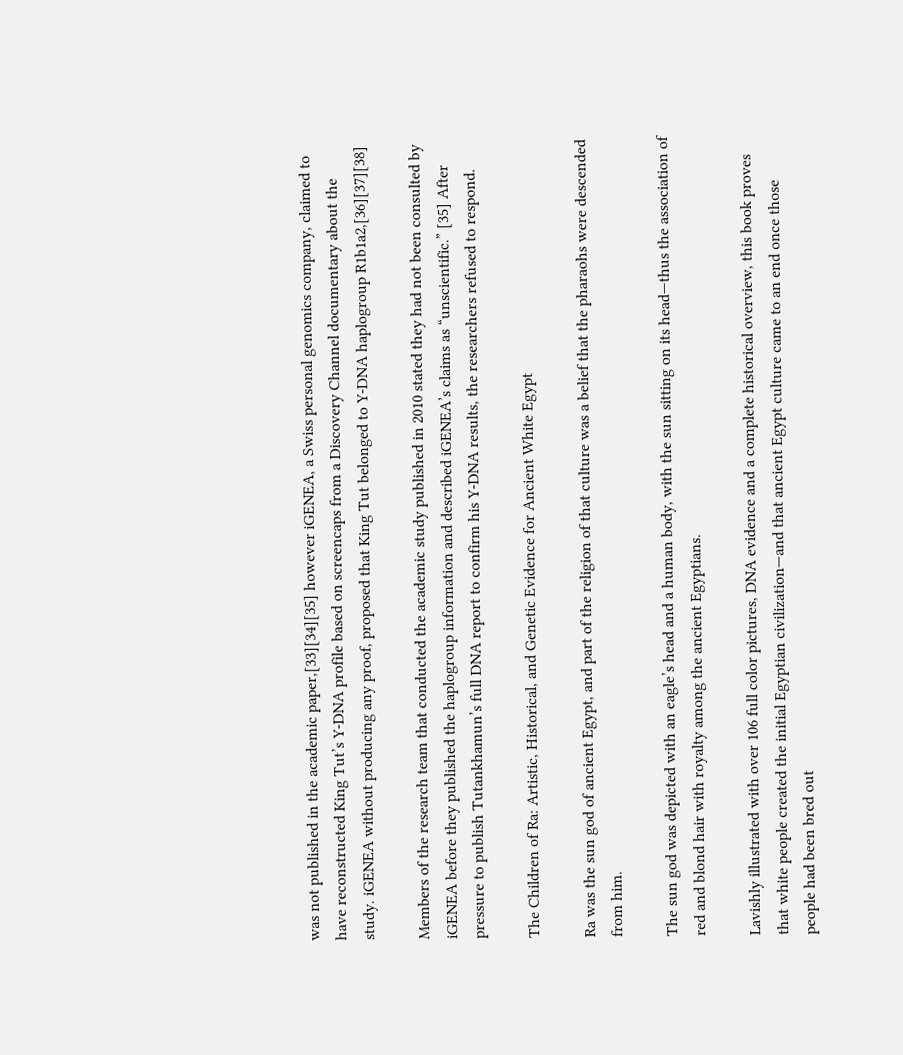was not published in the academic paper,[33][34][35] however iGENEA, a Swiss personal genomics company, claimed to have reconstructed King Tut’s Y-DNA profile based on screencaps from a Discovery Channel documentary about the study. iGENEA without producing any proof, proposed that King Tut belonged to Y-DNA haplogroup R1b1a2,[36][37][38]

Members of the research team that conducted the academic study published in 2010 stated they had not been consulted by iGENEA before they published the haplogroup information and described iGENEA’s claims as “unscientific.” [35] After pressure to publish Tutankhamun’s full DNA report to confirm his Y-DNA results, the researchers refused to respond.

The Children of Ra: Artistic, Historical, and Genetic Evidence for Ancient White Egypt

Ra was the sun god of ancient Egypt, and part of the religion of that culture was a belief that the pharaohs were descended from him.

The sun god was depicted with an eagle’s head and a human body, with the sun sitting on its head—thus the association of red and blond hair with royalty among the ancient Egyptians.

Lavishly illustrated with over 106 full color pictures, DNA evidence and a complete historical overview, this book proves that white people created the initial Egyptian civilization—and that ancient Egypt culture came to an end once those people had been bred out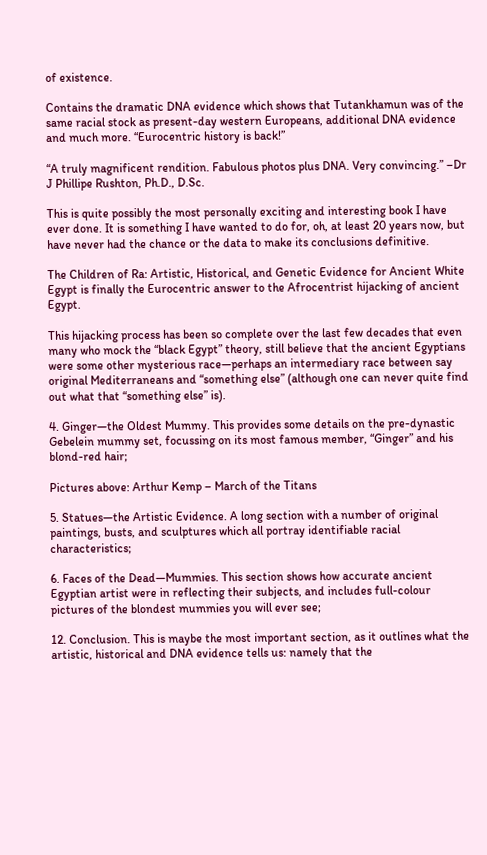of existence.

Contains the dramatic DNA evidence which shows that Tutankhamun was of the same racial stock as present-day western Europeans, additional DNA evidence and much more. “Eurocentric history is back!”

“A truly magnificent rendition. Fabulous photos plus DNA. Very convincing.” –Dr J Phillipe Rushton, Ph.D., D.Sc.

This is quite possibly the most personally exciting and interesting book I have ever done. It is something I have wanted to do for, oh, at least 20 years now, but have never had the chance or the data to make its conclusions definitive.

The Children of Ra: Artistic, Historical, and Genetic Evidence for Ancient White Egypt is finally the Eurocentric answer to the Afrocentrist hijacking of ancient Egypt.

This hijacking process has been so complete over the last few decades that even many who mock the “black Egypt” theory, still believe that the ancient Egyptians were some other mysterious race—perhaps an intermediary race between say original Mediterraneans and “something else” (although one can never quite find out what that “something else” is).

4. Ginger—the Oldest Mummy. This provides some details on the pre-dynastic Gebelein mummy set, focussing on its most famous member, “Ginger” and his blond-red hair;

Pictures above: Arthur Kemp – March of the Titans

5. Statues—the Artistic Evidence. A long section with a number of original paintings, busts, and sculptures which all portray identifiable racial characteristics;

6. Faces of the Dead—Mummies. This section shows how accurate ancient Egyptian artist were in reflecting their subjects, and includes full-colour pictures of the blondest mummies you will ever see;

12. Conclusion. This is maybe the most important section, as it outlines what the artistic, historical and DNA evidence tells us: namely that the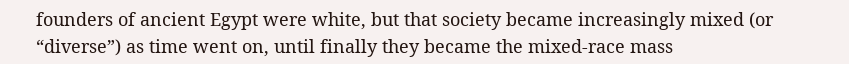founders of ancient Egypt were white, but that society became increasingly mixed (or “diverse”) as time went on, until finally they became the mixed-race mass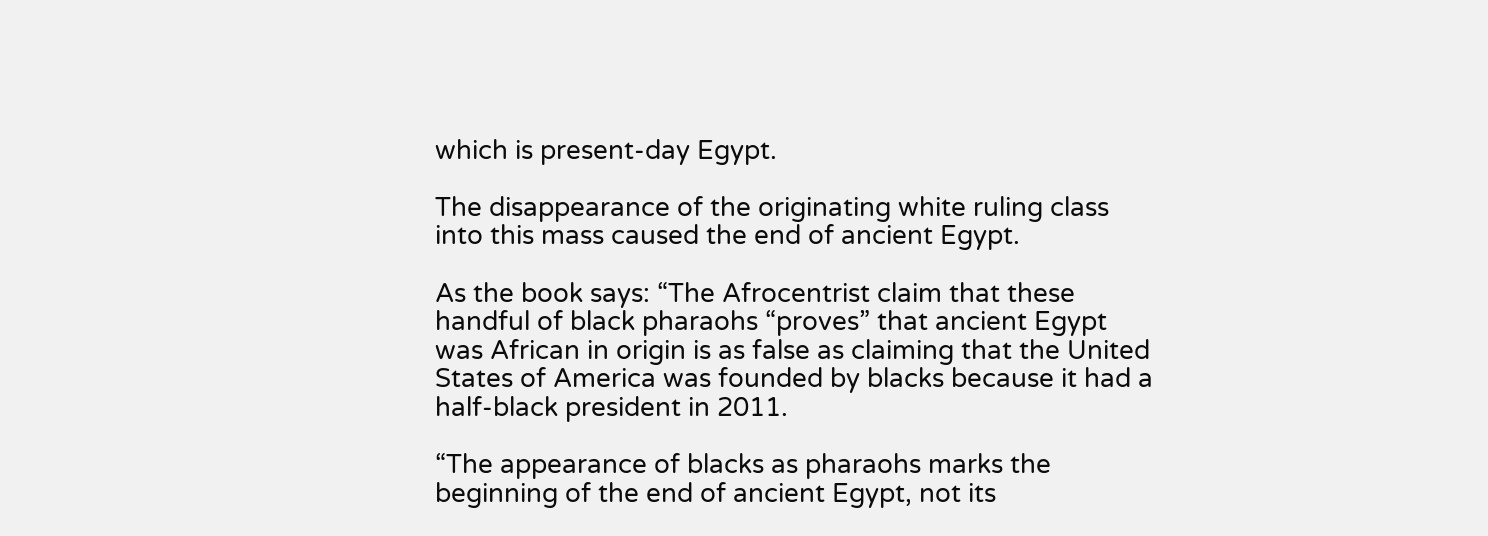which is present-day Egypt.

The disappearance of the originating white ruling class into this mass caused the end of ancient Egypt.

As the book says: “The Afrocentrist claim that these handful of black pharaohs “proves” that ancient Egypt was African in origin is as false as claiming that the United States of America was founded by blacks because it had a half-black president in 2011.

“The appearance of blacks as pharaohs marks the beginning of the end of ancient Egypt, not its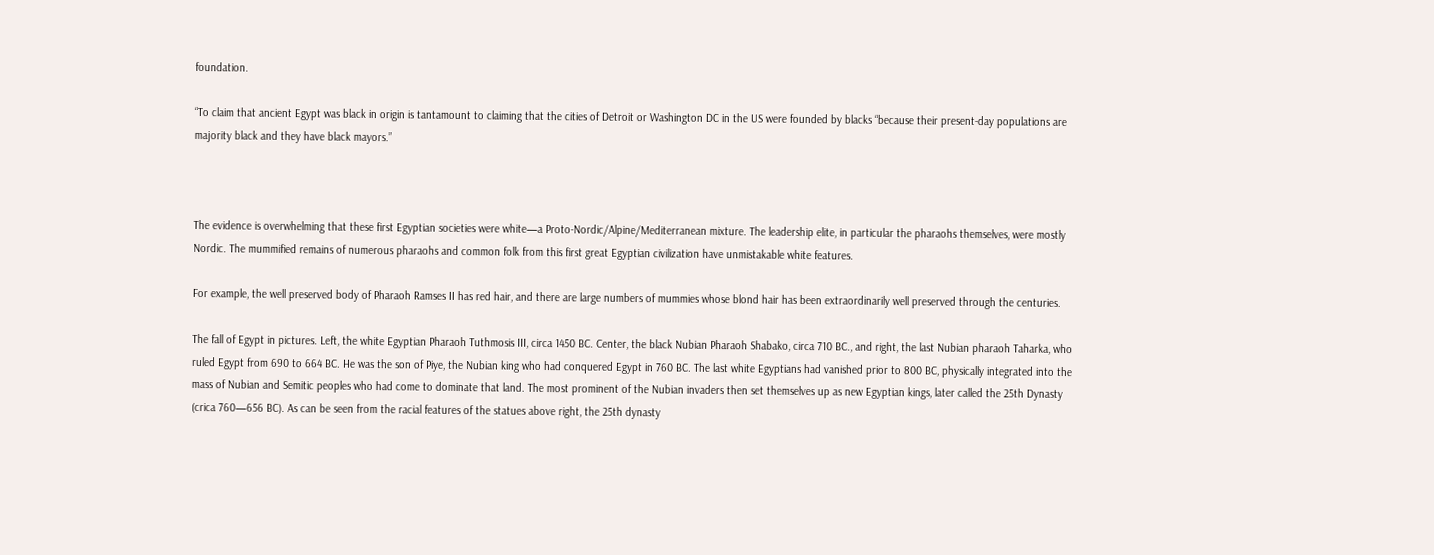foundation.

“To claim that ancient Egypt was black in origin is tantamount to claiming that the cities of Detroit or Washington DC in the US were founded by blacks “because their present-day populations are majority black and they have black mayors.”



The evidence is overwhelming that these first Egyptian societies were white—a Proto-Nordic/Alpine/Mediterranean mixture. The leadership elite, in particular the pharaohs themselves, were mostly Nordic. The mummified remains of numerous pharaohs and common folk from this first great Egyptian civilization have unmistakable white features.

For example, the well preserved body of Pharaoh Ramses II has red hair, and there are large numbers of mummies whose blond hair has been extraordinarily well preserved through the centuries.

The fall of Egypt in pictures. Left, the white Egyptian Pharaoh Tuthmosis III, circa 1450 BC. Center, the black Nubian Pharaoh Shabako, circa 710 BC., and right, the last Nubian pharaoh Taharka, who ruled Egypt from 690 to 664 BC. He was the son of Piye, the Nubian king who had conquered Egypt in 760 BC. The last white Egyptians had vanished prior to 800 BC, physically integrated into the mass of Nubian and Semitic peoples who had come to dominate that land. The most prominent of the Nubian invaders then set themselves up as new Egyptian kings, later called the 25th Dynasty (crica 760—656 BC). As can be seen from the racial features of the statues above right, the 25th dynasty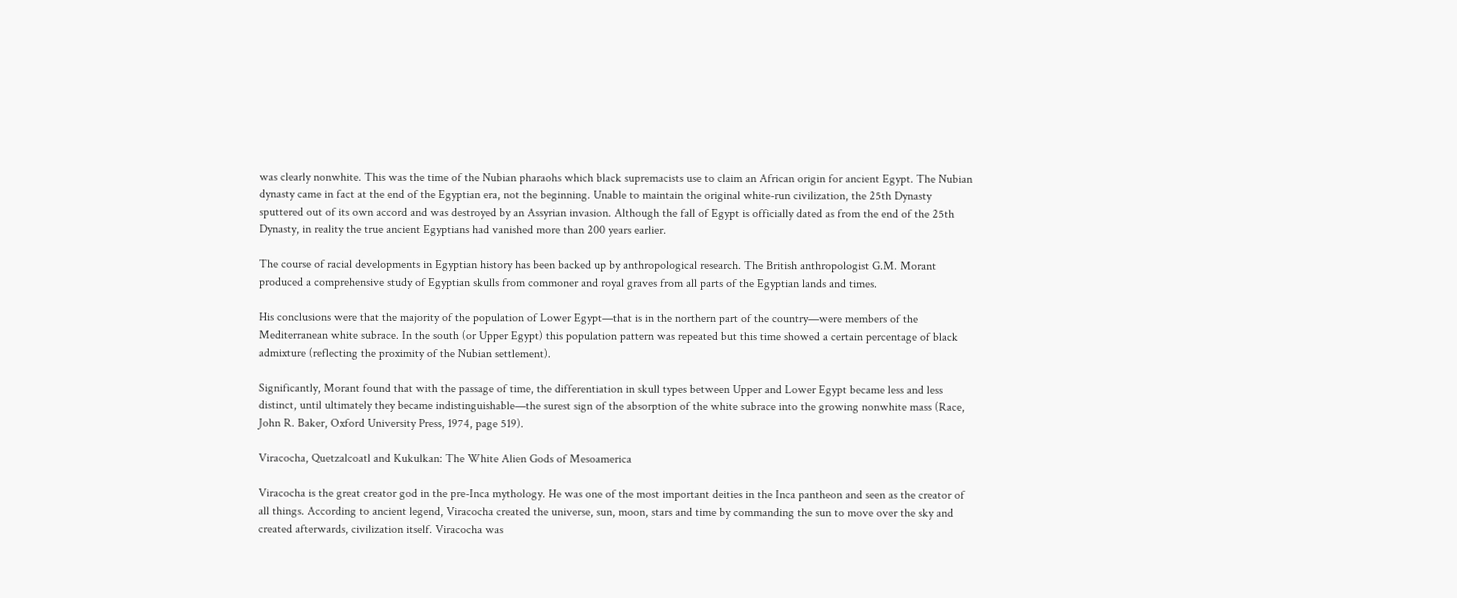was clearly nonwhite. This was the time of the Nubian pharaohs which black supremacists use to claim an African origin for ancient Egypt. The Nubian dynasty came in fact at the end of the Egyptian era, not the beginning. Unable to maintain the original white-run civilization, the 25th Dynasty sputtered out of its own accord and was destroyed by an Assyrian invasion. Although the fall of Egypt is officially dated as from the end of the 25th Dynasty, in reality the true ancient Egyptians had vanished more than 200 years earlier.

The course of racial developments in Egyptian history has been backed up by anthropological research. The British anthropologist G.M. Morant produced a comprehensive study of Egyptian skulls from commoner and royal graves from all parts of the Egyptian lands and times.

His conclusions were that the majority of the population of Lower Egypt—that is in the northern part of the country—were members of the Mediterranean white subrace. In the south (or Upper Egypt) this population pattern was repeated but this time showed a certain percentage of black admixture (reflecting the proximity of the Nubian settlement).

Significantly, Morant found that with the passage of time, the differentiation in skull types between Upper and Lower Egypt became less and less distinct, until ultimately they became indistinguishable—the surest sign of the absorption of the white subrace into the growing nonwhite mass (Race, John R. Baker, Oxford University Press, 1974, page 519).

Viracocha, Quetzalcoatl and Kukulkan: The White Alien Gods of Mesoamerica

Viracocha is the great creator god in the pre-Inca mythology. He was one of the most important deities in the Inca pantheon and seen as the creator of all things. According to ancient legend, Viracocha created the universe, sun, moon, stars and time by commanding the sun to move over the sky and created afterwards, civilization itself. Viracocha was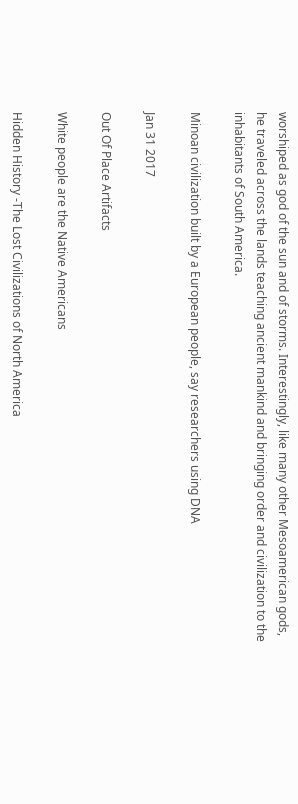worshiped as god of the sun and of storms. Interestingly, like many other Mesoamerican gods, he traveled across the lands teaching ancient mankind and bringing order and civilization to the inhabitants of South America.

Minoan civilization built by a European people, say researchers using DNA

Jan 31 2017

Out Of Place Artifacts

White people are the Native Americans

Hidden History -The Lost Civilizations of North America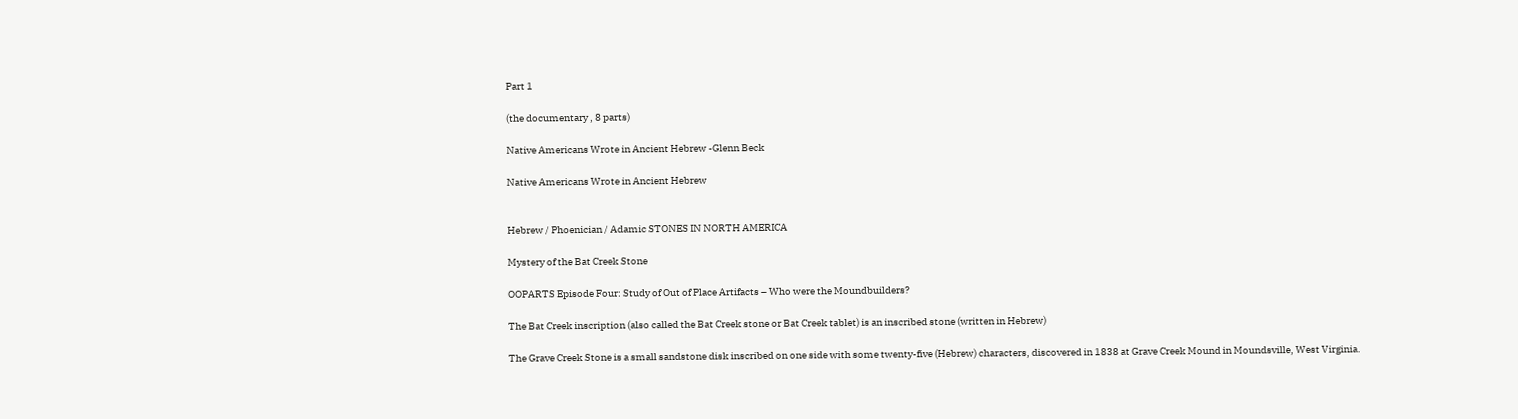Part 1

(the documentary , 8 parts)

Native Americans Wrote in Ancient Hebrew -Glenn Beck

Native Americans Wrote in Ancient Hebrew


Hebrew / Phoenician / Adamic STONES IN NORTH AMERICA

Mystery of the Bat Creek Stone

OOPARTS Episode Four: Study of Out of Place Artifacts – Who were the Moundbuilders?

The Bat Creek inscription (also called the Bat Creek stone or Bat Creek tablet) is an inscribed stone (written in Hebrew)

The Grave Creek Stone is a small sandstone disk inscribed on one side with some twenty-five (Hebrew) characters, discovered in 1838 at Grave Creek Mound in Moundsville, West Virginia.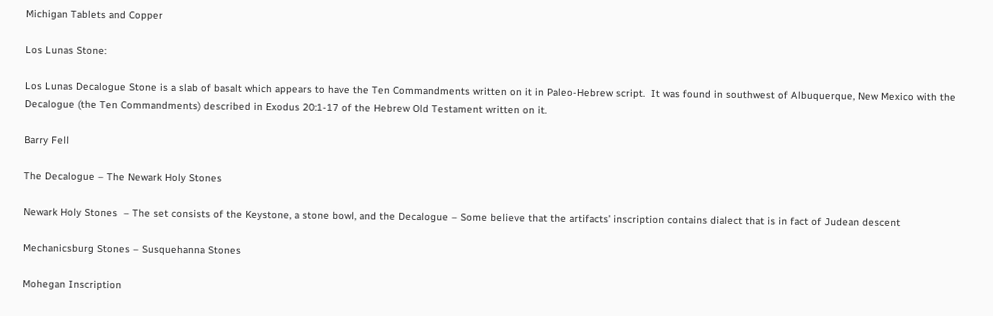Michigan Tablets and Copper

Los Lunas Stone:

Los Lunas Decalogue Stone is a slab of basalt which appears to have the Ten Commandments written on it in Paleo-Hebrew script.  It was found in southwest of Albuquerque, New Mexico with the Decalogue (the Ten Commandments) described in Exodus 20:1-17 of the Hebrew Old Testament written on it.

Barry Fell

The Decalogue – The Newark Holy Stones

Newark Holy Stones  – The set consists of the Keystone, a stone bowl, and the Decalogue – Some believe that the artifacts’ inscription contains dialect that is in fact of Judean descent

Mechanicsburg Stones – Susquehanna Stones

Mohegan Inscription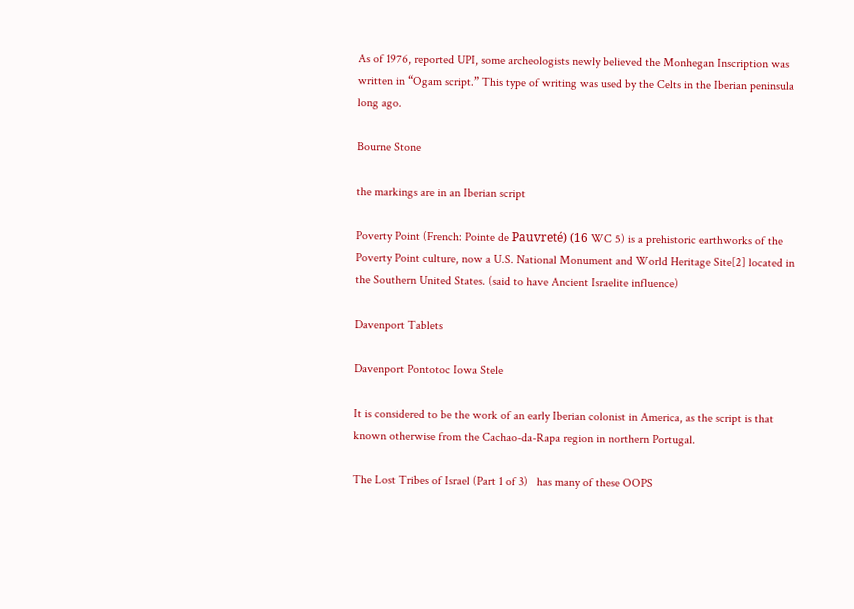As of 1976, reported UPI, some archeologists newly believed the Monhegan Inscription was written in “Ogam script.” This type of writing was used by the Celts in the Iberian peninsula long ago.

Bourne Stone

the markings are in an Iberian script

Poverty Point (French: Pointe de Pauvreté) (16 WC 5) is a prehistoric earthworks of the Poverty Point culture, now a U.S. National Monument and World Heritage Site[2] located in the Southern United States. (said to have Ancient Israelite influence)

Davenport Tablets

Davenport Pontotoc Iowa Stele

It is considered to be the work of an early Iberian colonist in America, as the script is that known otherwise from the Cachao-da-Rapa region in northern Portugal.

The Lost Tribes of Israel (Part 1 of 3)   has many of these OOPS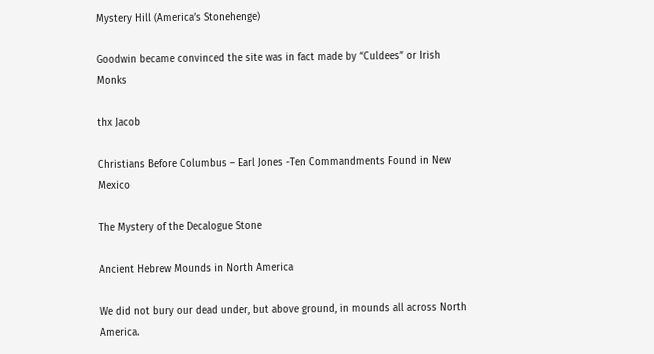Mystery Hill (America’s Stonehenge)

Goodwin became convinced the site was in fact made by “Culdees” or Irish Monks

thx Jacob

Christians Before Columbus – Earl Jones -Ten Commandments Found in New Mexico

The Mystery of the Decalogue Stone

Ancient Hebrew Mounds in North America

We did not bury our dead under, but above ground, in mounds all across North America.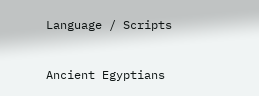Language / Scripts


Ancient Egyptians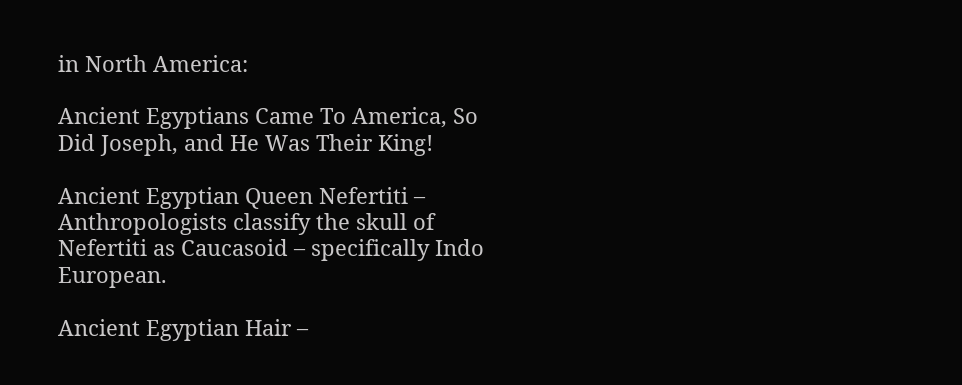in North America:

Ancient Egyptians Came To America, So Did Joseph, and He Was Their King!

Ancient Egyptian Queen Nefertiti – Anthropologists classify the skull of Nefertiti as Caucasoid – specifically Indo European.

Ancient Egyptian Hair –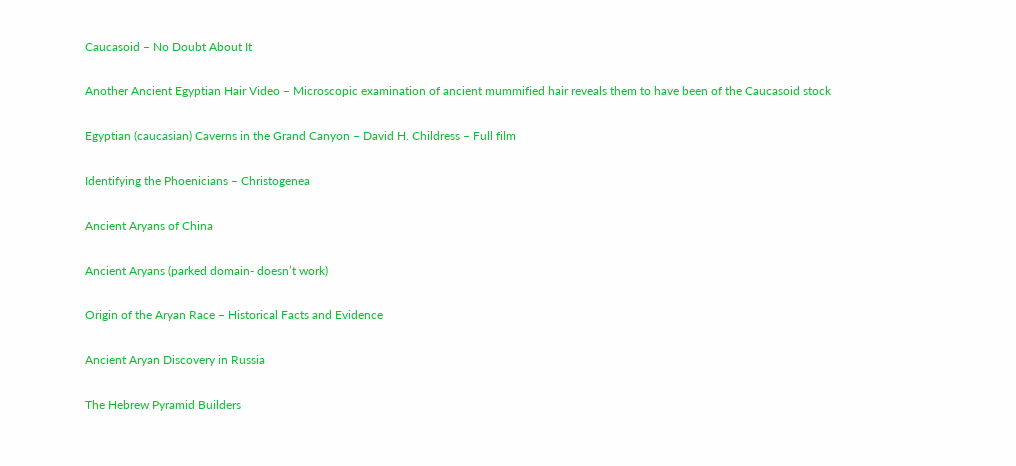Caucasoid – No Doubt About It

Another Ancient Egyptian Hair Video – Microscopic examination of ancient mummified hair reveals them to have been of the Caucasoid stock

Egyptian (caucasian) Caverns in the Grand Canyon – David H. Childress – Full film

Identifying the Phoenicians – Christogenea

Ancient Aryans of China

Ancient Aryans (parked domain- doesn’t work)

Origin of the Aryan Race – Historical Facts and Evidence

Ancient Aryan Discovery in Russia

The Hebrew Pyramid Builders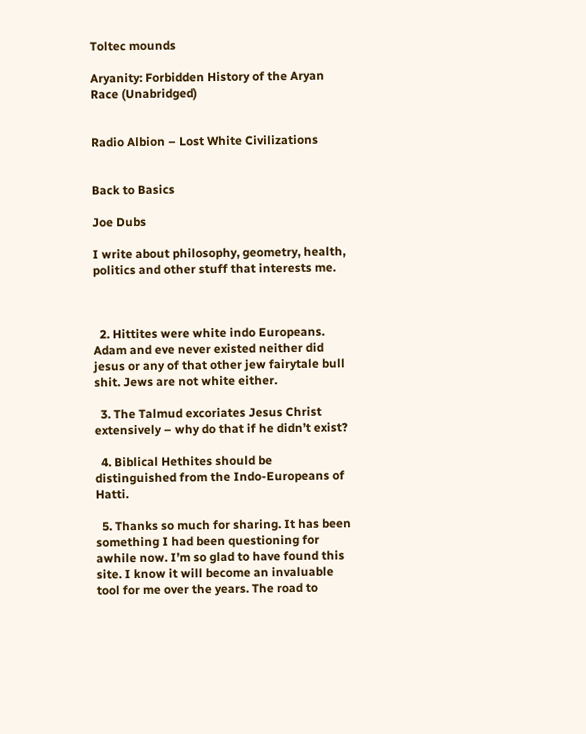Toltec mounds

Aryanity: Forbidden History of the Aryan Race (Unabridged)


Radio Albion – Lost White Civilizations


Back to Basics

Joe Dubs

I write about philosophy, geometry, health, politics and other stuff that interests me.



  2. Hittites were white indo Europeans. Adam and eve never existed neither did jesus or any of that other jew fairytale bull shit. Jews are not white either.

  3. The Talmud excoriates Jesus Christ extensively – why do that if he didn’t exist?

  4. Biblical Hethites should be distinguished from the Indo-Europeans of Hatti.

  5. Thanks so much for sharing. It has been something I had been questioning for awhile now. I’m so glad to have found this site. I know it will become an invaluable tool for me over the years. The road to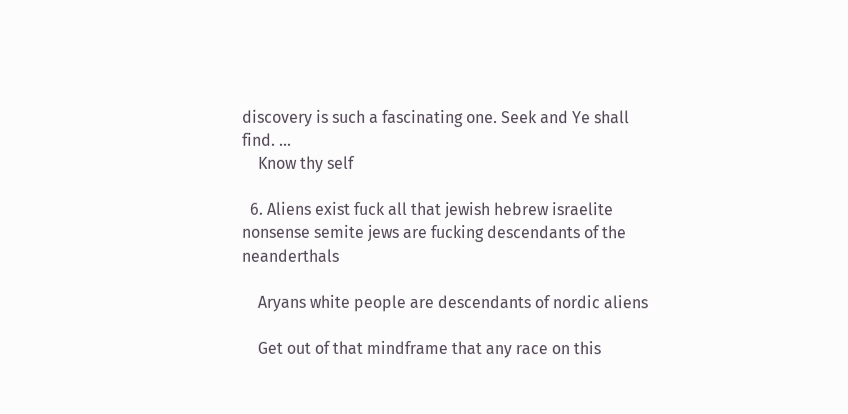discovery is such a fascinating one. Seek and Ye shall find. …
    Know thy self

  6. Aliens exist fuck all that jewish hebrew israelite nonsense semite jews are fucking descendants of the neanderthals

    Aryans white people are descendants of nordic aliens

    Get out of that mindframe that any race on this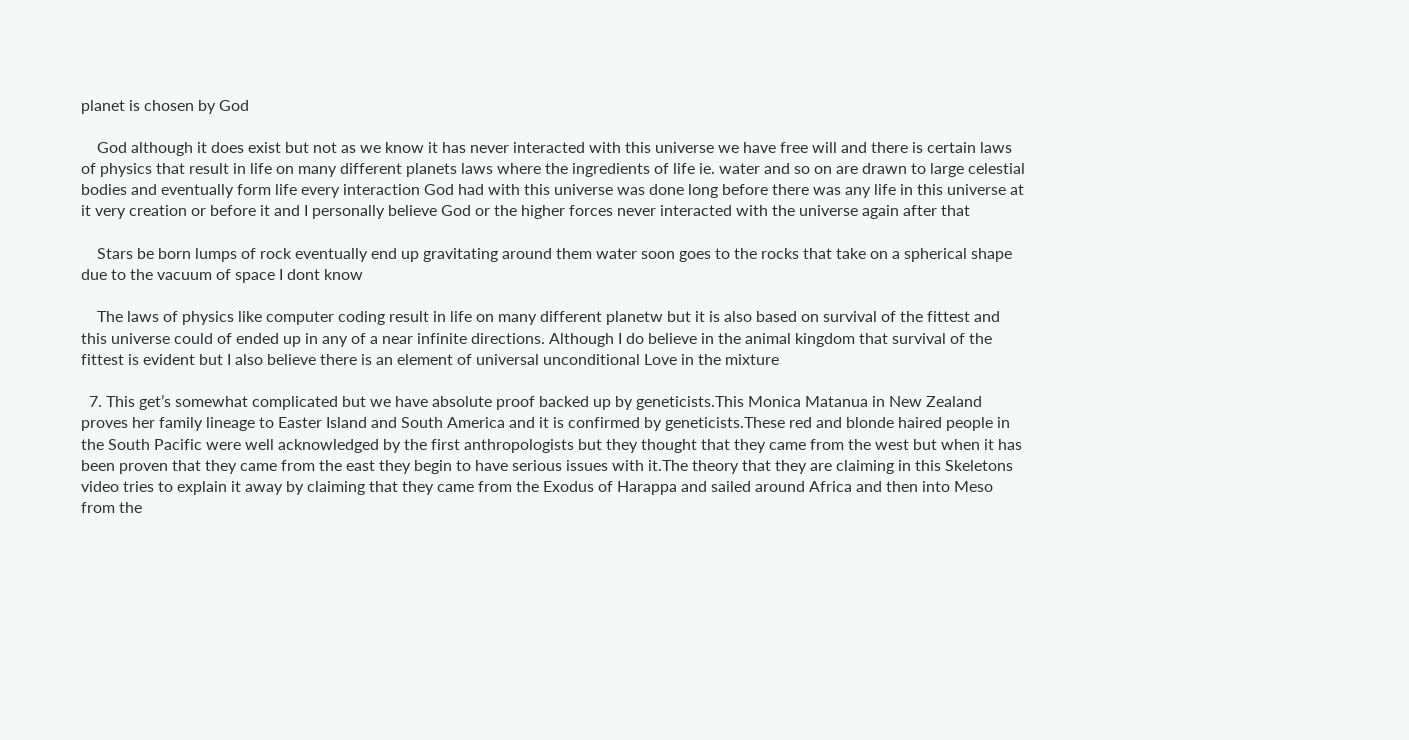planet is chosen by God

    God although it does exist but not as we know it has never interacted with this universe we have free will and there is certain laws of physics that result in life on many different planets laws where the ingredients of life ie. water and so on are drawn to large celestial bodies and eventually form life every interaction God had with this universe was done long before there was any life in this universe at it very creation or before it and I personally believe God or the higher forces never interacted with the universe again after that

    Stars be born lumps of rock eventually end up gravitating around them water soon goes to the rocks that take on a spherical shape due to the vacuum of space I dont know

    The laws of physics like computer coding result in life on many different planetw but it is also based on survival of the fittest and this universe could of ended up in any of a near infinite directions. Although I do believe in the animal kingdom that survival of the fittest is evident but I also believe there is an element of universal unconditional Love in the mixture

  7. This get’s somewhat complicated but we have absolute proof backed up by geneticists.This Monica Matanua in New Zealand proves her family lineage to Easter Island and South America and it is confirmed by geneticists.These red and blonde haired people in the South Pacific were well acknowledged by the first anthropologists but they thought that they came from the west but when it has been proven that they came from the east they begin to have serious issues with it.The theory that they are claiming in this Skeletons video tries to explain it away by claiming that they came from the Exodus of Harappa and sailed around Africa and then into Meso from the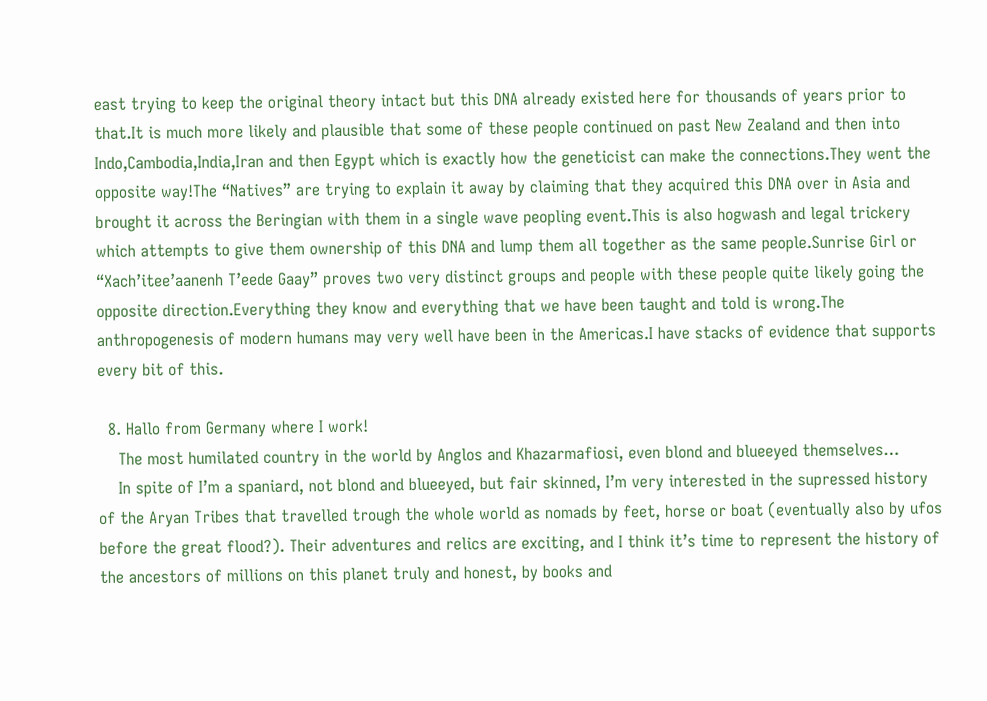east trying to keep the original theory intact but this DNA already existed here for thousands of years prior to that.It is much more likely and plausible that some of these people continued on past New Zealand and then into Indo,Cambodia,India,Iran and then Egypt which is exactly how the geneticist can make the connections.They went the opposite way!The “Natives” are trying to explain it away by claiming that they acquired this DNA over in Asia and brought it across the Beringian with them in a single wave peopling event.This is also hogwash and legal trickery which attempts to give them ownership of this DNA and lump them all together as the same people.Sunrise Girl or “Xach’itee’aanenh T’eede Gaay” proves two very distinct groups and people with these people quite likely going the opposite direction.Everything they know and everything that we have been taught and told is wrong.The anthropogenesis of modern humans may very well have been in the Americas.I have stacks of evidence that supports every bit of this.

  8. Hallo from Germany where I work!
    The most humilated country in the world by Anglos and Khazarmafiosi, even blond and blueeyed themselves…
    In spite of I’m a spaniard, not blond and blueeyed, but fair skinned, I’m very interested in the supressed history of the Aryan Tribes that travelled trough the whole world as nomads by feet, horse or boat (eventually also by ufos before the great flood?). Their adventures and relics are exciting, and I think it’s time to represent the history of the ancestors of millions on this planet truly and honest, by books and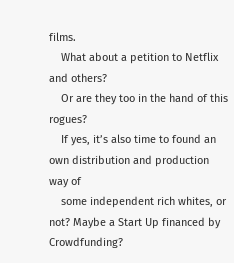films.
    What about a petition to Netflix and others?
    Or are they too in the hand of this rogues?
    If yes, it’s also time to found an own distribution and production way of
    some independent rich whites, or not? Maybe a Start Up financed by Crowdfunding?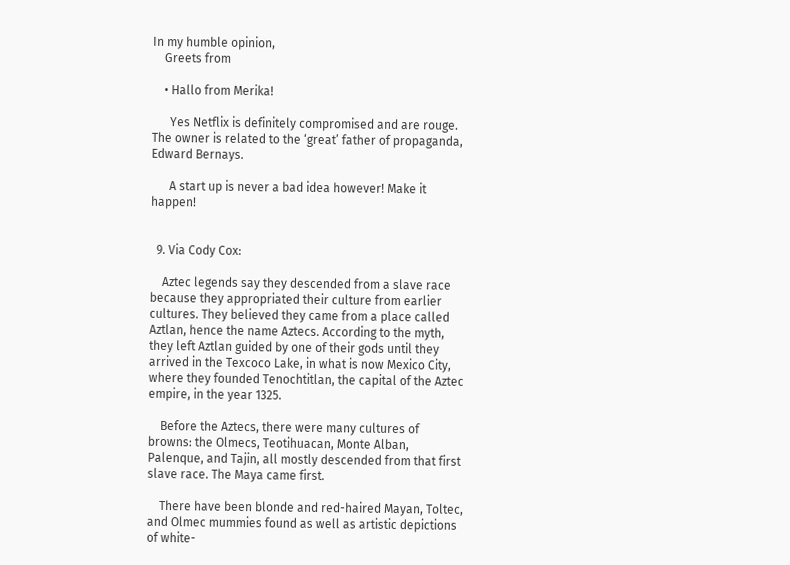In my humble opinion,
    Greets from

    • Hallo from Merika!

      Yes Netflix is definitely compromised and are rouge. The owner is related to the ‘great’ father of propaganda, Edward Bernays.

      A start up is never a bad idea however! Make it happen!


  9. Via Cody Cox:

    Aztec legends say they descended from a slave race because they appropriated their culture from earlier cultures. They believed they came from a place called Aztlan, hence the name Aztecs. According to the myth, they left Aztlan guided by one of their gods until they arrived in the Texcoco Lake, in what is now Mexico City, where they founded Tenochtitlan, the capital of the Aztec empire, in the year 1325.

    Before the Aztecs, there were many cultures of browns: the Olmecs, Teotihuacan, Monte Alban, Palenque, and Tajin, all mostly descended from that first slave race. The Maya came first.

    There have been blonde and red-haired Mayan, Toltec, and Olmec mummies found as well as artistic depictions of white-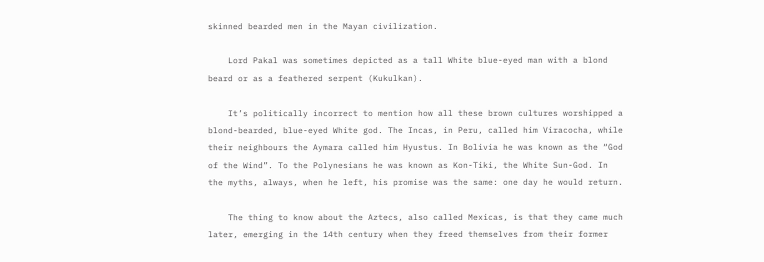skinned bearded men in the Mayan civilization.

    Lord Pakal was sometimes depicted as a tall White blue-eyed man with a blond beard or as a feathered serpent (Kukulkan).

    It’s politically incorrect to mention how all these brown cultures worshipped a blond-bearded, blue-eyed White god. The Incas, in Peru, called him Viracocha, while their neighbours the Aymara called him Hyustus. In Bolivia he was known as the “God of the Wind”. To the Polynesians he was known as Kon-Tiki, the White Sun-God. In the myths, always, when he left, his promise was the same: one day he would return.

    The thing to know about the Aztecs, also called Mexicas, is that they came much later, emerging in the 14th century when they freed themselves from their former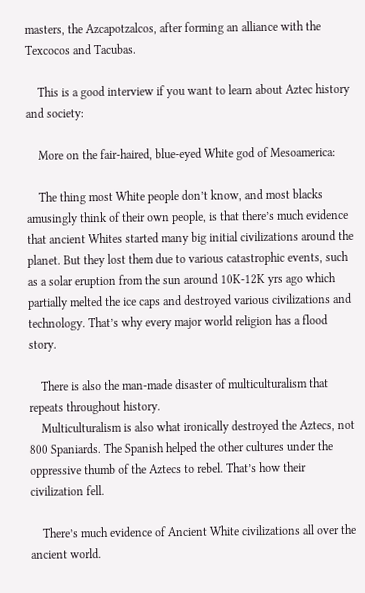masters, the Azcapotzalcos, after forming an alliance with the Texcocos and Tacubas.

    This is a good interview if you want to learn about Aztec history and society:

    More on the fair-haired, blue-eyed White god of Mesoamerica:

    The thing most White people don’t know, and most blacks amusingly think of their own people, is that there’s much evidence that ancient Whites started many big initial civilizations around the planet. But they lost them due to various catastrophic events, such as a solar eruption from the sun around 10K-12K yrs ago which partially melted the ice caps and destroyed various civilizations and technology. That’s why every major world religion has a flood story.

    There is also the man-made disaster of multiculturalism that repeats throughout history.
    Multiculturalism is also what ironically destroyed the Aztecs, not 800 Spaniards. The Spanish helped the other cultures under the oppressive thumb of the Aztecs to rebel. That’s how their civilization fell.

    There’s much evidence of Ancient White civilizations all over the ancient world.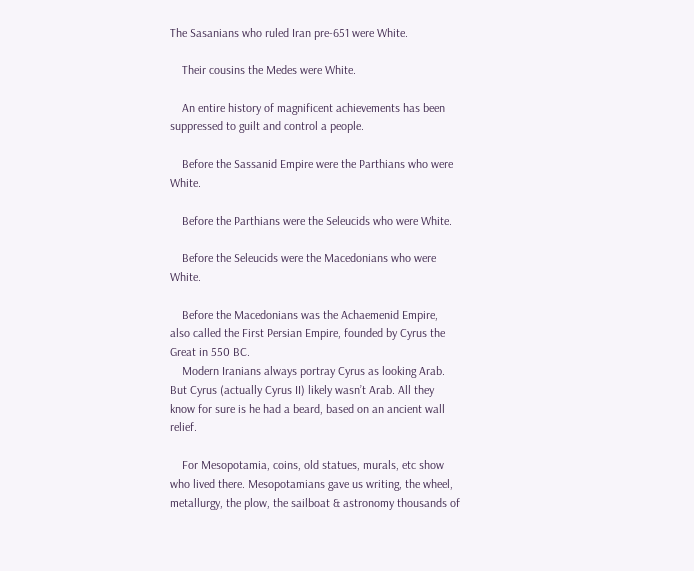The Sasanians who ruled Iran pre-651 were White.

    Their cousins the Medes were White.

    An entire history of magnificent achievements has been suppressed to guilt and control a people.

    Before the Sassanid Empire were the Parthians who were White.

    Before the Parthians were the Seleucids who were White.

    Before the Seleucids were the Macedonians who were White.

    Before the Macedonians was the Achaemenid Empire, also called the First Persian Empire, founded by Cyrus the Great in 550 BC.
    Modern Iranians always portray Cyrus as looking Arab. But Cyrus (actually Cyrus II) likely wasn’t Arab. All they know for sure is he had a beard, based on an ancient wall relief.

    For Mesopotamia, coins, old statues, murals, etc show who lived there. Mesopotamians gave us writing, the wheel, metallurgy, the plow, the sailboat & astronomy thousands of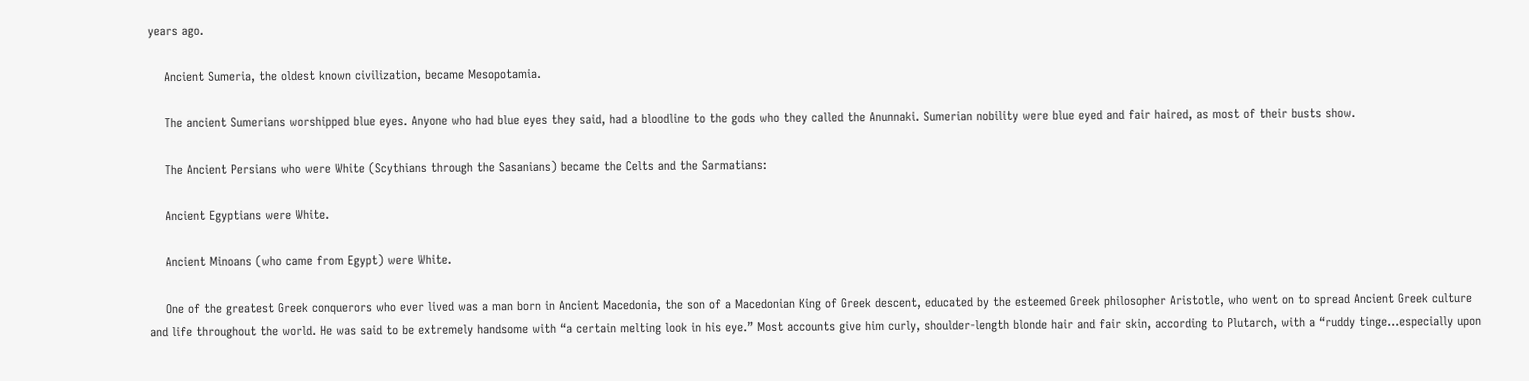years ago.

    Ancient Sumeria, the oldest known civilization, became Mesopotamia.

    The ancient Sumerians worshipped blue eyes. Anyone who had blue eyes they said, had a bloodline to the gods who they called the Anunnaki. Sumerian nobility were blue eyed and fair haired, as most of their busts show.

    The Ancient Persians who were White (Scythians through the Sasanians) became the Celts and the Sarmatians:

    Ancient Egyptians were White.

    Ancient Minoans (who came from Egypt) were White.

    One of the greatest Greek conquerors who ever lived was a man born in Ancient Macedonia, the son of a Macedonian King of Greek descent, educated by the esteemed Greek philosopher Aristotle, who went on to spread Ancient Greek culture and life throughout the world. He was said to be extremely handsome with “a certain melting look in his eye.” Most accounts give him curly, shoulder-length blonde hair and fair skin, according to Plutarch, with a “ruddy tinge…especially upon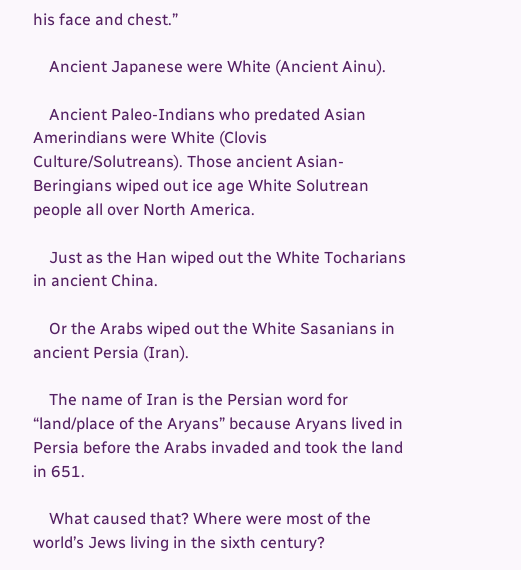his face and chest.”

    Ancient Japanese were White (Ancient Ainu).

    Ancient Paleo-Indians who predated Asian Amerindians were White (Clovis Culture/Solutreans). Those ancient Asian-Beringians wiped out ice age White Solutrean people all over North America.

    Just as the Han wiped out the White Tocharians in ancient China.

    Or the Arabs wiped out the White Sasanians in ancient Persia (Iran).

    The name of Iran is the Persian word for “land/place of the Aryans” because Aryans lived in Persia before the Arabs invaded and took the land in 651.

    What caused that? Where were most of the world’s Jews living in the sixth century?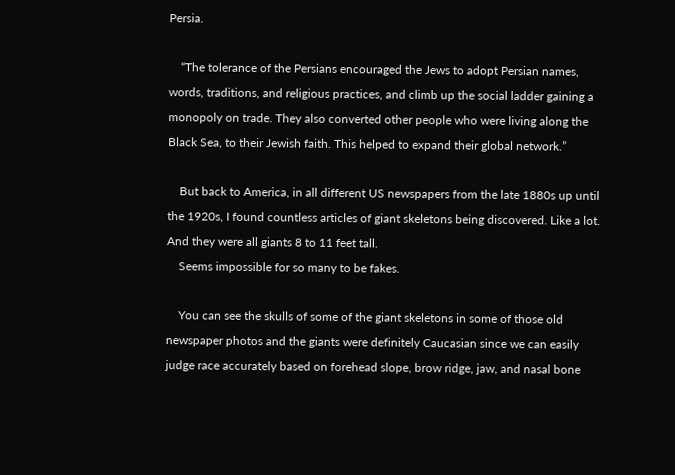Persia.

    “The tolerance of the Persians encouraged the Jews to adopt Persian names, words, traditions, and religious practices, and climb up the social ladder gaining a monopoly on trade. They also converted other people who were living along the Black Sea, to their Jewish faith. This helped to expand their global network.”

    But back to America, in all different US newspapers from the late 1880s up until the 1920s, I found countless articles of giant skeletons being discovered. Like a lot. And they were all giants 8 to 11 feet tall.
    Seems impossible for so many to be fakes.

    You can see the skulls of some of the giant skeletons in some of those old newspaper photos and the giants were definitely Caucasian since we can easily judge race accurately based on forehead slope, brow ridge, jaw, and nasal bone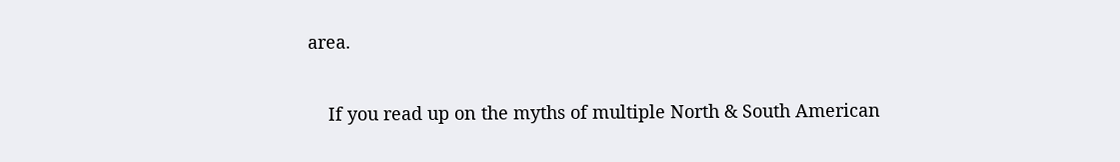area.

    If you read up on the myths of multiple North & South American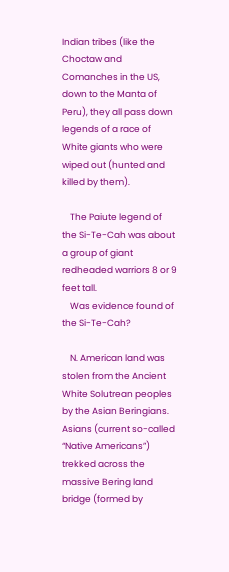Indian tribes (like the Choctaw and Comanches in the US, down to the Manta of Peru), they all pass down legends of a race of White giants who were wiped out (hunted and killed by them).

    The Paiute legend of the Si-Te-Cah was about a group of giant redheaded warriors 8 or 9 feet tall.
    Was evidence found of the Si-Te-Cah?

    N. American land was stolen from the Ancient White Solutrean peoples by the Asian Beringians. Asians (current so-called “Native Americans”) trekked across the massive Bering land bridge (formed by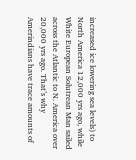increased ice lowering sea levels) to North America 12,000 yrs ago, while White European Solutrean Man sailed across the Atlantic to N. America over 20,000 yrs ago. That’s why Amerindians have trace amounts of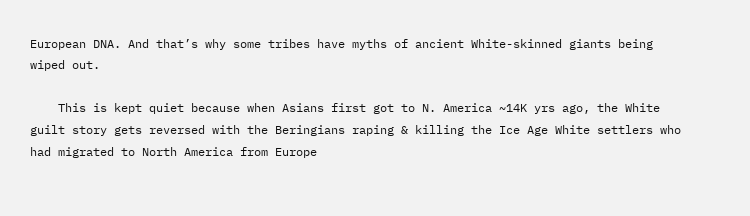European DNA. And that’s why some tribes have myths of ancient White-skinned giants being wiped out.

    This is kept quiet because when Asians first got to N. America ~14K yrs ago, the White guilt story gets reversed with the Beringians raping & killing the Ice Age White settlers who had migrated to North America from Europe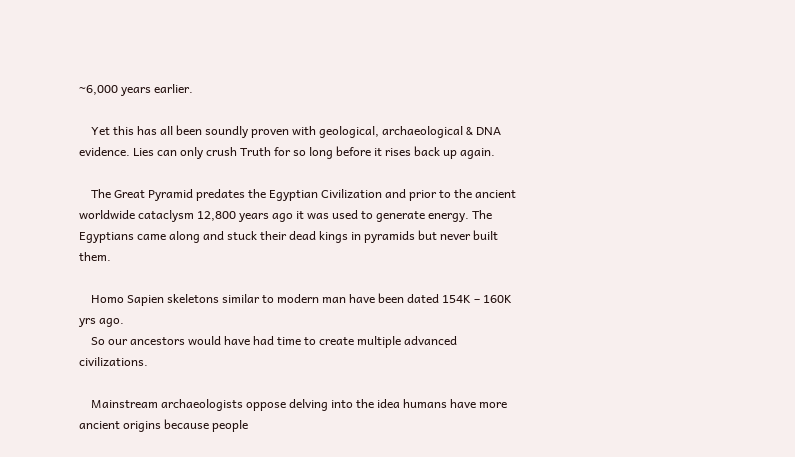~6,000 years earlier.

    Yet this has all been soundly proven with geological, archaeological & DNA evidence. Lies can only crush Truth for so long before it rises back up again.

    The Great Pyramid predates the Egyptian Civilization and prior to the ancient worldwide cataclysm 12,800 years ago it was used to generate energy. The Egyptians came along and stuck their dead kings in pyramids but never built them.

    Homo Sapien skeletons similar to modern man have been dated 154K – 160K yrs ago.
    So our ancestors would have had time to create multiple advanced civilizations.

    Mainstream archaeologists oppose delving into the idea humans have more ancient origins because people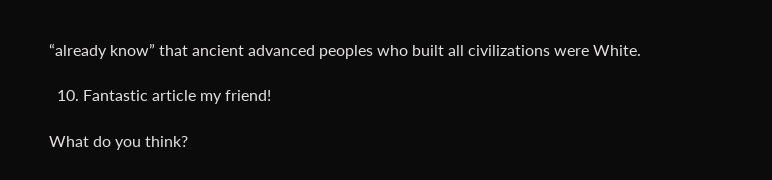“already know” that ancient advanced peoples who built all civilizations were White.

  10. Fantastic article my friend!

What do you think?